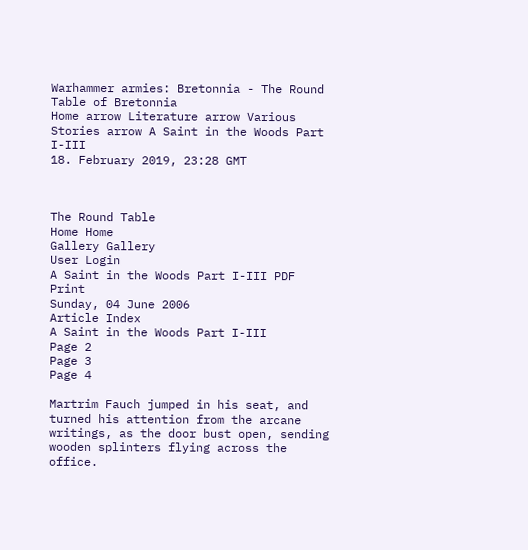Warhammer armies: Bretonnia - The Round Table of Bretonnia
Home arrow Literature arrow Various Stories arrow A Saint in the Woods Part I-III
18. February 2019, 23:28 GMT



The Round Table
Home Home
Gallery Gallery
User Login
A Saint in the Woods Part I-III PDF Print
Sunday, 04 June 2006
Article Index
A Saint in the Woods Part I-III
Page 2
Page 3
Page 4

Martrim Fauch jumped in his seat, and turned his attention from the arcane writings, as the door bust open, sending wooden splinters flying across the office.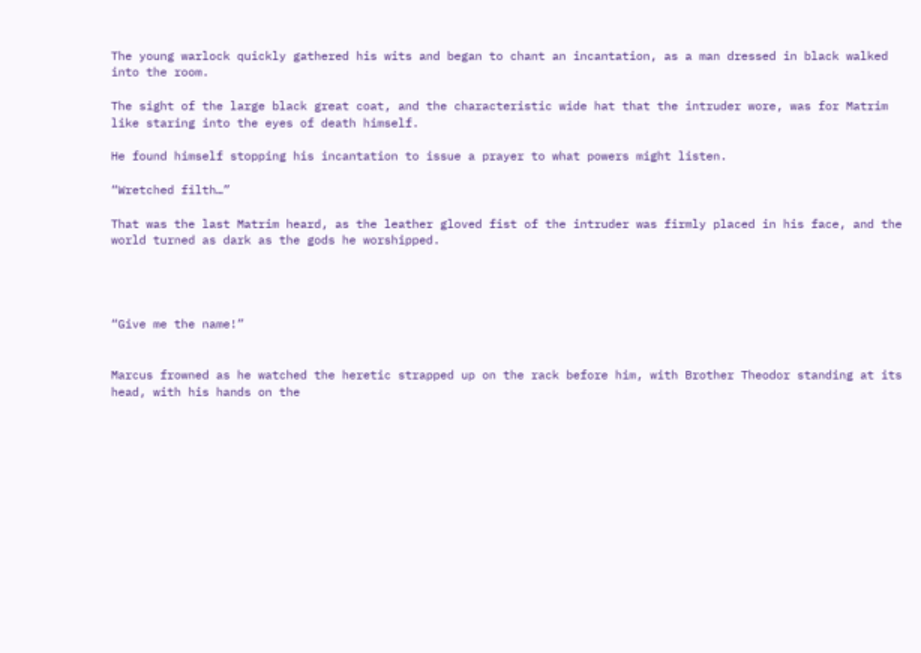The young warlock quickly gathered his wits and began to chant an incantation, as a man dressed in black walked into the room.

The sight of the large black great coat, and the characteristic wide hat that the intruder wore, was for Matrim like staring into the eyes of death himself.

He found himself stopping his incantation to issue a prayer to what powers might listen.

“Wretched filth…”

That was the last Matrim heard, as the leather gloved fist of the intruder was firmly placed in his face, and the world turned as dark as the gods he worshipped.




“Give me the name!”


Marcus frowned as he watched the heretic strapped up on the rack before him, with Brother Theodor standing at its head, with his hands on the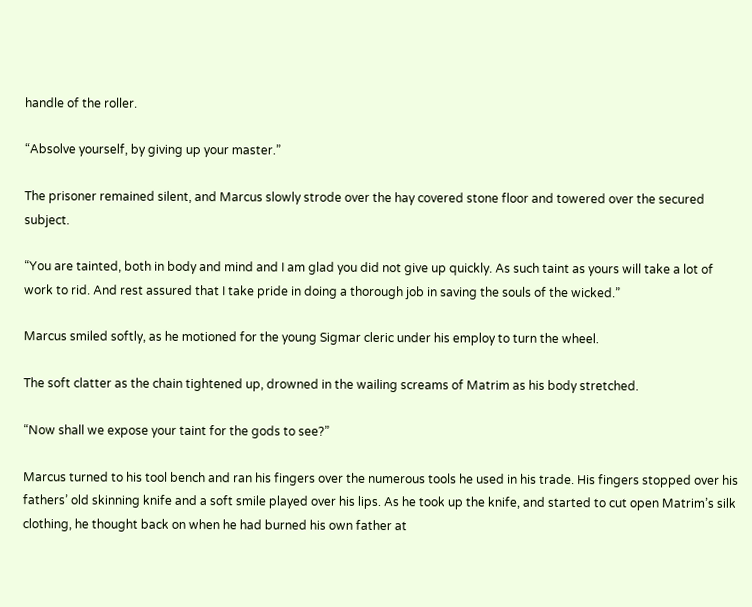handle of the roller.

“Absolve yourself, by giving up your master.”

The prisoner remained silent, and Marcus slowly strode over the hay covered stone floor and towered over the secured subject.

“You are tainted, both in body and mind and I am glad you did not give up quickly. As such taint as yours will take a lot of work to rid. And rest assured that I take pride in doing a thorough job in saving the souls of the wicked.”

Marcus smiled softly, as he motioned for the young Sigmar cleric under his employ to turn the wheel.

The soft clatter as the chain tightened up, drowned in the wailing screams of Matrim as his body stretched.

“Now shall we expose your taint for the gods to see?”

Marcus turned to his tool bench and ran his fingers over the numerous tools he used in his trade. His fingers stopped over his fathers’ old skinning knife and a soft smile played over his lips. As he took up the knife, and started to cut open Matrim’s silk clothing, he thought back on when he had burned his own father at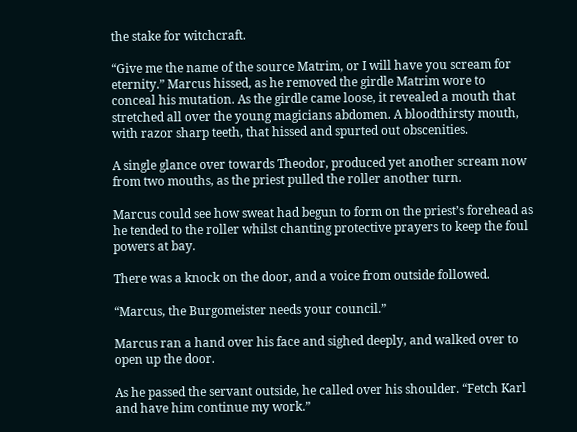the stake for witchcraft.

“Give me the name of the source Matrim, or I will have you scream for eternity.” Marcus hissed, as he removed the girdle Matrim wore to conceal his mutation. As the girdle came loose, it revealed a mouth that stretched all over the young magicians abdomen. A bloodthirsty mouth, with razor sharp teeth, that hissed and spurted out obscenities.

A single glance over towards Theodor, produced yet another scream now from two mouths, as the priest pulled the roller another turn.

Marcus could see how sweat had begun to form on the priest’s forehead as he tended to the roller whilst chanting protective prayers to keep the foul powers at bay.

There was a knock on the door, and a voice from outside followed.

“Marcus, the Burgomeister needs your council.”

Marcus ran a hand over his face and sighed deeply, and walked over to open up the door.

As he passed the servant outside, he called over his shoulder. “Fetch Karl and have him continue my work.”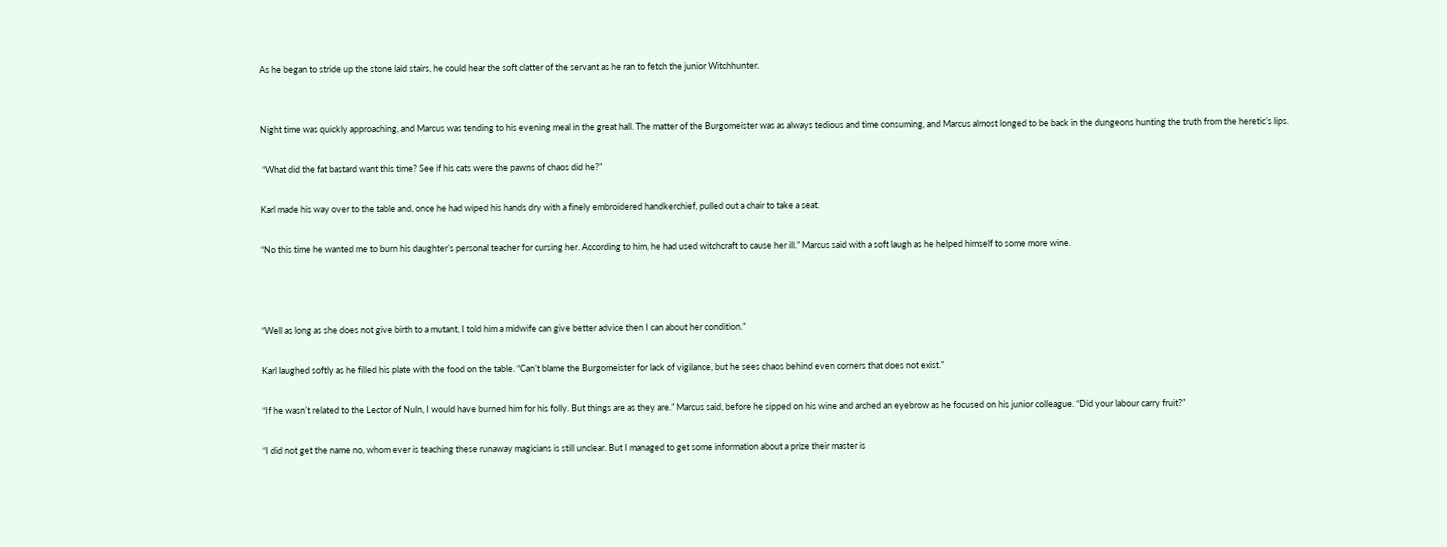As he began to stride up the stone laid stairs, he could hear the soft clatter of the servant as he ran to fetch the junior Witchhunter.


Night time was quickly approaching, and Marcus was tending to his evening meal in the great hall. The matter of the Burgomeister was as always tedious and time consuming, and Marcus almost longed to be back in the dungeons hunting the truth from the heretic’s lips.

 “What did the fat bastard want this time? See if his cats were the pawns of chaos did he?”

Karl made his way over to the table and, once he had wiped his hands dry with a finely embroidered handkerchief, pulled out a chair to take a seat.

“No this time he wanted me to burn his daughter’s personal teacher for cursing her. According to him, he had used witchcraft to cause her ill.” Marcus said with a soft laugh as he helped himself to some more wine.



“Well as long as she does not give birth to a mutant, I told him a midwife can give better advice then I can about her condition.”

Karl laughed softly as he filled his plate with the food on the table. “Can’t blame the Burgomeister for lack of vigilance, but he sees chaos behind even corners that does not exist.”

“If he wasn’t related to the Lector of Nuln, I would have burned him for his folly. But things are as they are.” Marcus said, before he sipped on his wine and arched an eyebrow as he focused on his junior colleague. “Did your labour carry fruit?”

“I did not get the name no, whom ever is teaching these runaway magicians is still unclear. But I managed to get some information about a prize their master is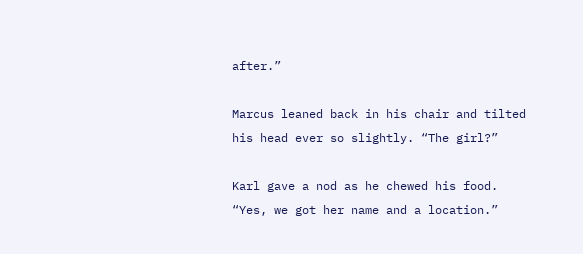after.”

Marcus leaned back in his chair and tilted his head ever so slightly. “The girl?”

Karl gave a nod as he chewed his food. “Yes, we got her name and a location.”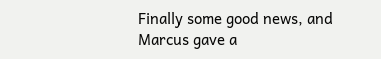Finally some good news, and Marcus gave a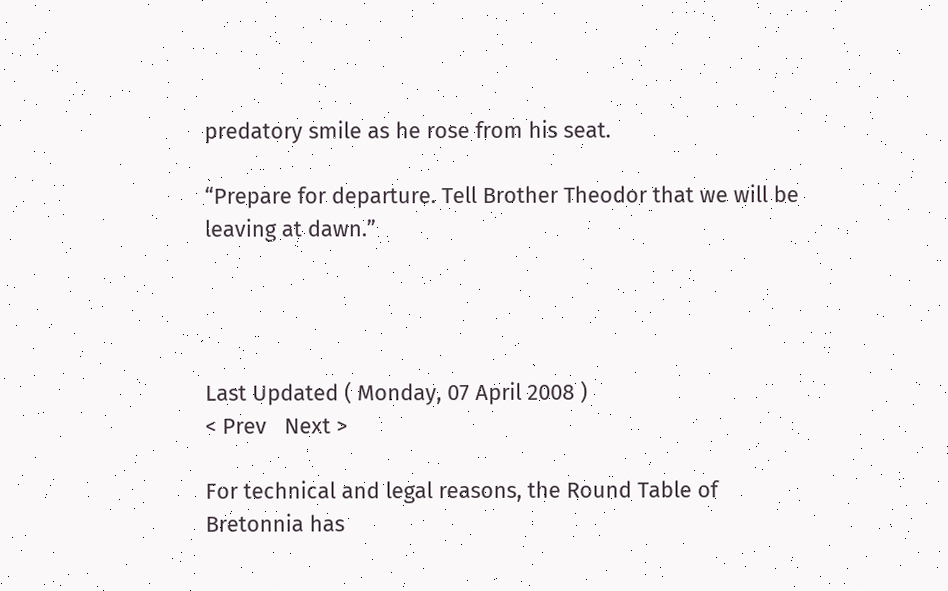predatory smile as he rose from his seat.

“Prepare for departure. Tell Brother Theodor that we will be leaving at dawn.”




Last Updated ( Monday, 07 April 2008 )
< Prev   Next >

For technical and legal reasons, the Round Table of Bretonnia has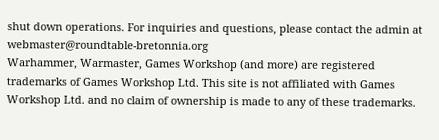shut down operations. For inquiries and questions, please contact the admin at webmaster@roundtable-bretonnia.org
Warhammer, Warmaster, Games Workshop (and more) are registered trademarks of Games Workshop Ltd. This site is not affiliated with Games Workshop Ltd. and no claim of ownership is made to any of these trademarks.